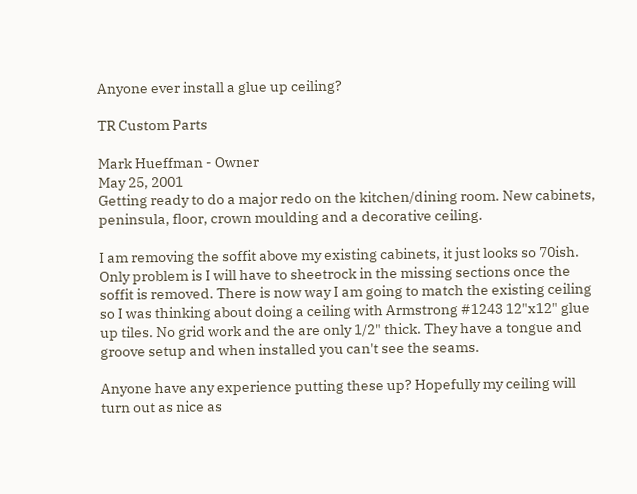Anyone ever install a glue up ceiling?

TR Custom Parts

Mark Hueffman - Owner
May 25, 2001
Getting ready to do a major redo on the kitchen/dining room. New cabinets, peninsula, floor, crown moulding and a decorative ceiling.

I am removing the soffit above my existing cabinets, it just looks so 70ish. Only problem is I will have to sheetrock in the missing sections once the soffit is removed. There is now way I am going to match the existing ceiling so I was thinking about doing a ceiling with Armstrong #1243 12"x12" glue up tiles. No grid work and the are only 1/2" thick. They have a tongue and groove setup and when installed you can't see the seams.

Anyone have any experience putting these up? Hopefully my ceiling will turn out as nice as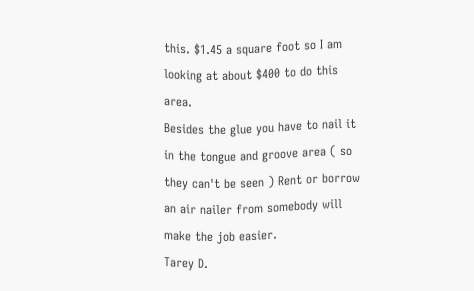this. $1.45 a square foot so I am looking at about $400 to do this area.
Besides the glue you have to nail it in the tongue and groove area ( so they can't be seen ) Rent or borrow an air nailer from somebody will make the job easier.
Tarey D.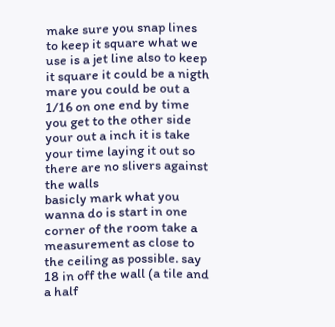make sure you snap lines to keep it square what we use is a jet line also to keep it square it could be a nigth mare you could be out a 1/16 on one end by time you get to the other side your out a inch it is take your time laying it out so there are no slivers against the walls
basicly mark what you wanna do is start in one corner of the room take a measurement as close to the ceiling as possible. say 18 in off the wall (a tile and a half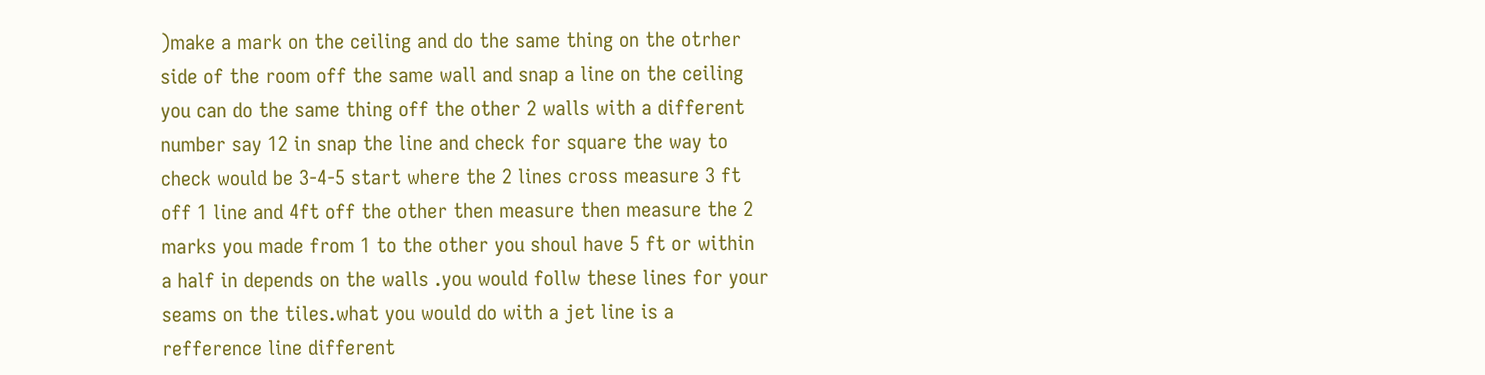)make a mark on the ceiling and do the same thing on the otrher side of the room off the same wall and snap a line on the ceiling you can do the same thing off the other 2 walls with a different number say 12 in snap the line and check for square the way to check would be 3-4-5 start where the 2 lines cross measure 3 ft off 1 line and 4ft off the other then measure then measure the 2 marks you made from 1 to the other you shoul have 5 ft or within a half in depends on the walls .you would follw these lines for your seams on the tiles.what you would do with a jet line is a refference line different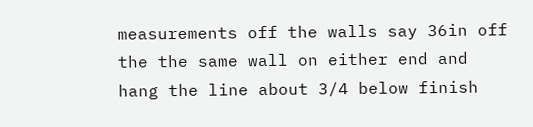measurements off the walls say 36in off the the same wall on either end and hang the line about 3/4 below finish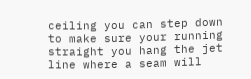ceiling you can step down to make sure your running straight you hang the jet line where a seam will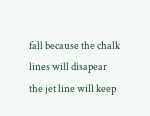fall because the chalk lines will disapear the jet line will keep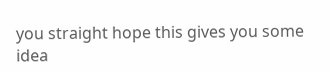you straight hope this gives you some idea